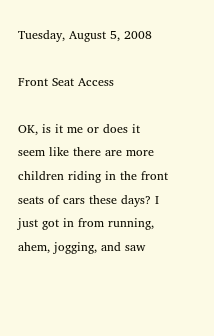Tuesday, August 5, 2008

Front Seat Access

OK, is it me or does it seem like there are more children riding in the front seats of cars these days? I just got in from running, ahem, jogging, and saw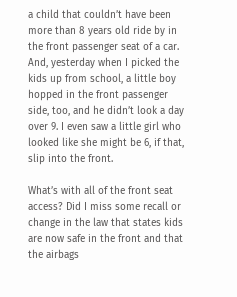a child that couldn’t have been more than 8 years old ride by in the front passenger seat of a car. And, yesterday when I picked the kids up from school, a little boy hopped in the front passenger side, too, and he didn’t look a day over 9. I even saw a little girl who looked like she might be 6, if that, slip into the front.

What’s with all of the front seat access? Did I miss some recall or change in the law that states kids are now safe in the front and that the airbags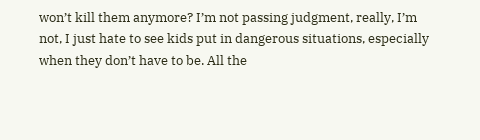won’t kill them anymore? I’m not passing judgment, really, I’m not, I just hate to see kids put in dangerous situations, especially when they don’t have to be. All the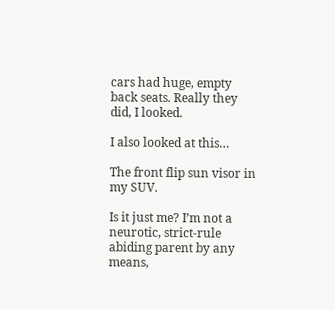cars had huge, empty back seats. Really they did, I looked.

I also looked at this…

The front flip sun visor in my SUV.

Is it just me? I’m not a neurotic, strict-rule abiding parent by any means,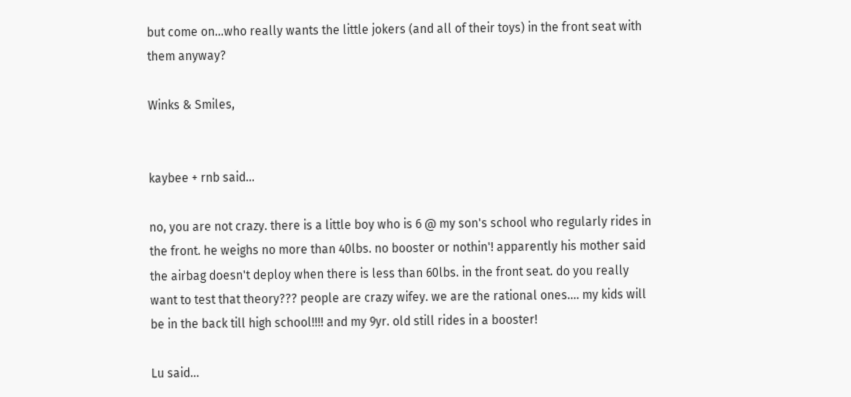but come on…who really wants the little jokers (and all of their toys) in the front seat with them anyway?

Winks & Smiles,


kaybee + rnb said...

no, you are not crazy. there is a little boy who is 6 @ my son's school who regularly rides in the front. he weighs no more than 40lbs. no booster or nothin'! apparently his mother said the airbag doesn't deploy when there is less than 60lbs. in the front seat. do you really want to test that theory??? people are crazy wifey. we are the rational ones.... my kids will be in the back till high school!!!! and my 9yr. old still rides in a booster!

Lu said...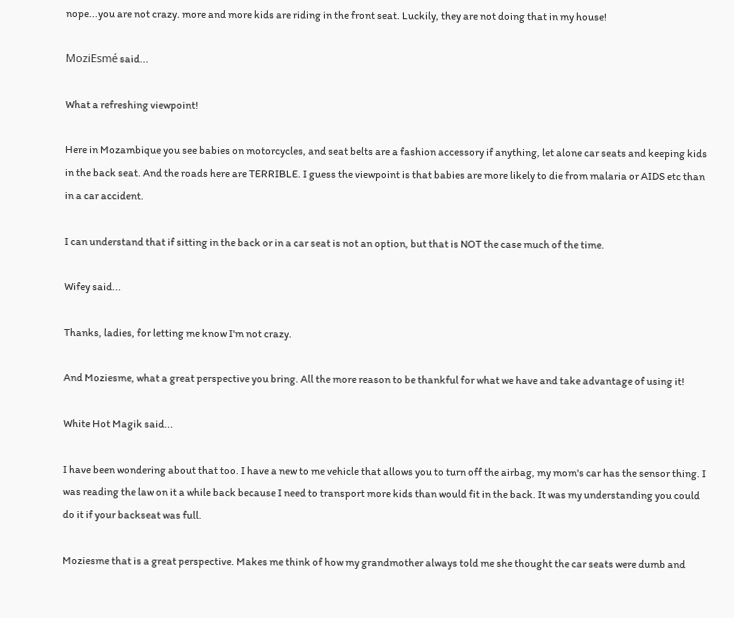nope...you are not crazy. more and more kids are riding in the front seat. Luckily, they are not doing that in my house!

MoziEsmé said...

What a refreshing viewpoint!

Here in Mozambique you see babies on motorcycles, and seat belts are a fashion accessory if anything, let alone car seats and keeping kids in the back seat. And the roads here are TERRIBLE. I guess the viewpoint is that babies are more likely to die from malaria or AIDS etc than in a car accident.

I can understand that if sitting in the back or in a car seat is not an option, but that is NOT the case much of the time.

Wifey said...

Thanks, ladies, for letting me know I'm not crazy.

And Moziesme, what a great perspective you bring. All the more reason to be thankful for what we have and take advantage of using it!

White Hot Magik said...

I have been wondering about that too. I have a new to me vehicle that allows you to turn off the airbag, my mom's car has the sensor thing. I was reading the law on it a while back because I need to transport more kids than would fit in the back. It was my understanding you could do it if your backseat was full.

Moziesme that is a great perspective. Makes me think of how my grandmother always told me she thought the car seats were dumb and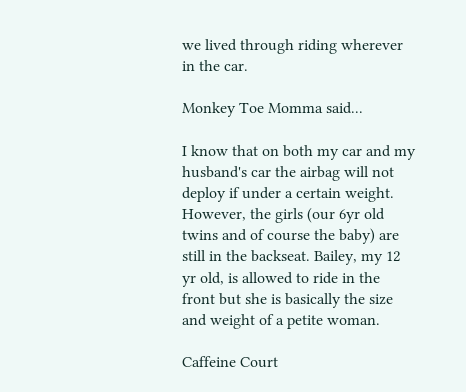we lived through riding wherever in the car.

Monkey Toe Momma said...

I know that on both my car and my husband's car the airbag will not deploy if under a certain weight. However, the girls (our 6yr old twins and of course the baby) are still in the backseat. Bailey, my 12 yr old, is allowed to ride in the front but she is basically the size and weight of a petite woman.

Caffeine Court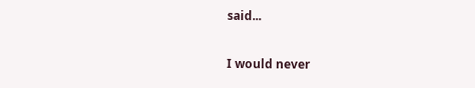said...

I would never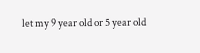let my 9 year old or 5 year old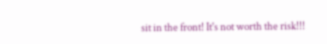sit in the front! It's not worth the risk!!!